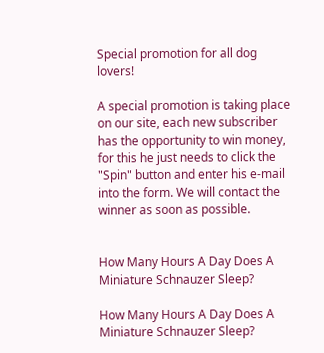Special promotion for all dog lovers!

A special promotion is taking place on our site, each new subscriber has the opportunity to win money, for this he just needs to click the "Spin" button and enter his e-mail into the form. We will contact the winner as soon as possible.


How Many Hours A Day Does A Miniature Schnauzer Sleep?

How Many Hours A Day Does A Miniature Schnauzer Sleep?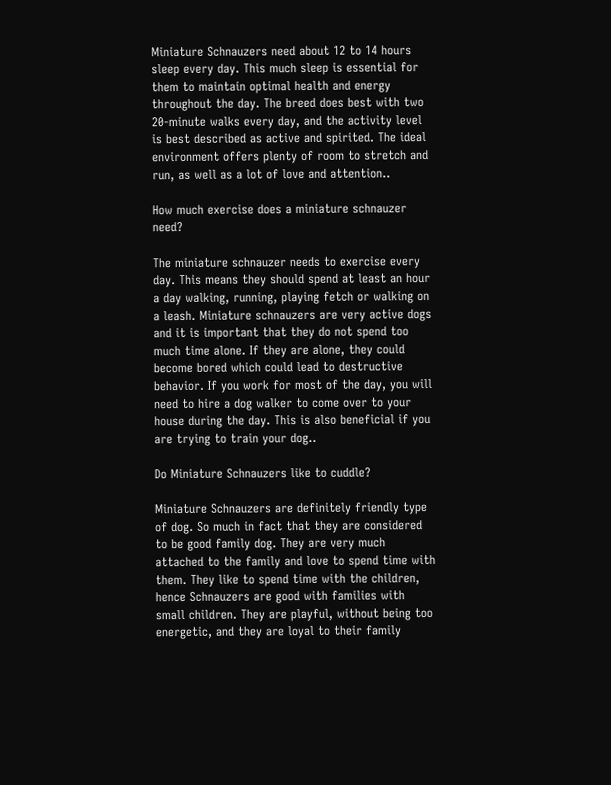Miniature Schnauzers need about 12 to 14 hours sleep every day. This much sleep is essential for them to maintain optimal health and energy throughout the day. The breed does best with two 20-minute walks every day, and the activity level is best described as active and spirited. The ideal environment offers plenty of room to stretch and run, as well as a lot of love and attention..

How much exercise does a miniature schnauzer need?

The miniature schnauzer needs to exercise every day. This means they should spend at least an hour a day walking, running, playing fetch or walking on a leash. Miniature schnauzers are very active dogs and it is important that they do not spend too much time alone. If they are alone, they could become bored which could lead to destructive behavior. If you work for most of the day, you will need to hire a dog walker to come over to your house during the day. This is also beneficial if you are trying to train your dog..

Do Miniature Schnauzers like to cuddle?

Miniature Schnauzers are definitely friendly type of dog. So much in fact that they are considered to be good family dog. They are very much attached to the family and love to spend time with them. They like to spend time with the children, hence Schnauzers are good with families with small children. They are playful, without being too energetic, and they are loyal to their family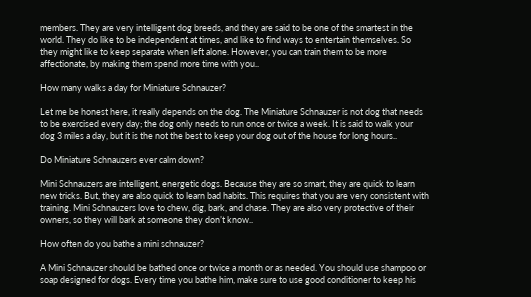members. They are very intelligent dog breeds, and they are said to be one of the smartest in the world. They do like to be independent at times, and like to find ways to entertain themselves. So they might like to keep separate when left alone. However, you can train them to be more affectionate, by making them spend more time with you..

How many walks a day for Miniature Schnauzer?

Let me be honest here, it really depends on the dog. The Miniature Schnauzer is not dog that needs to be exercised every day; the dog only needs to run once or twice a week. It is said to walk your dog 3 miles a day, but it is the not the best to keep your dog out of the house for long hours..

Do Miniature Schnauzers ever calm down?

Mini Schnauzers are intelligent, energetic dogs. Because they are so smart, they are quick to learn new tricks. But, they are also quick to learn bad habits. This requires that you are very consistent with training. Mini Schnauzers love to chew, dig, bark, and chase. They are also very protective of their owners, so they will bark at someone they don’t know..

How often do you bathe a mini schnauzer?

A Mini Schnauzer should be bathed once or twice a month or as needed. You should use shampoo or soap designed for dogs. Every time you bathe him, make sure to use good conditioner to keep his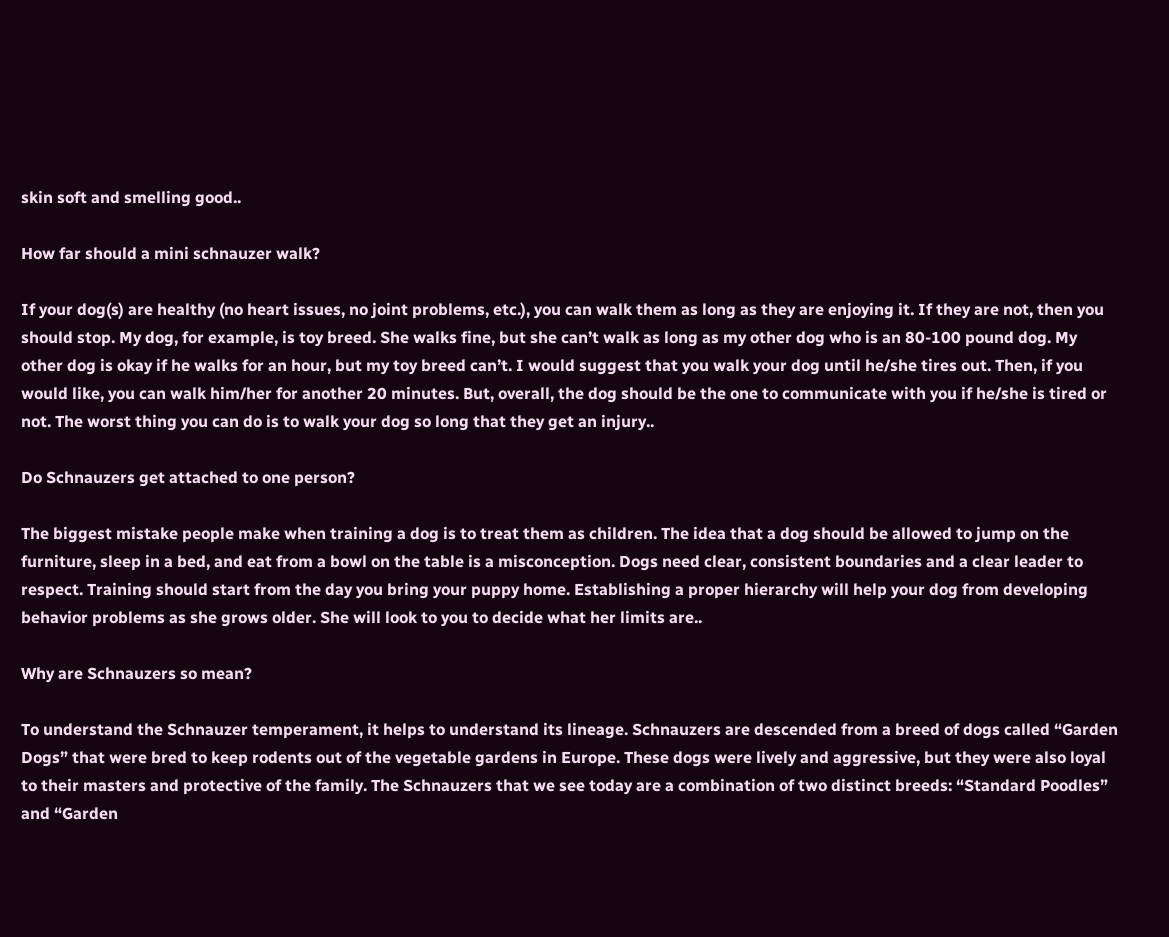skin soft and smelling good..

How far should a mini schnauzer walk?

If your dog(s) are healthy (no heart issues, no joint problems, etc.), you can walk them as long as they are enjoying it. If they are not, then you should stop. My dog, for example, is toy breed. She walks fine, but she can’t walk as long as my other dog who is an 80-100 pound dog. My other dog is okay if he walks for an hour, but my toy breed can’t. I would suggest that you walk your dog until he/she tires out. Then, if you would like, you can walk him/her for another 20 minutes. But, overall, the dog should be the one to communicate with you if he/she is tired or not. The worst thing you can do is to walk your dog so long that they get an injury..

Do Schnauzers get attached to one person?

The biggest mistake people make when training a dog is to treat them as children. The idea that a dog should be allowed to jump on the furniture, sleep in a bed, and eat from a bowl on the table is a misconception. Dogs need clear, consistent boundaries and a clear leader to respect. Training should start from the day you bring your puppy home. Establishing a proper hierarchy will help your dog from developing behavior problems as she grows older. She will look to you to decide what her limits are..

Why are Schnauzers so mean?

To understand the Schnauzer temperament, it helps to understand its lineage. Schnauzers are descended from a breed of dogs called “Garden Dogs” that were bred to keep rodents out of the vegetable gardens in Europe. These dogs were lively and aggressive, but they were also loyal to their masters and protective of the family. The Schnauzers that we see today are a combination of two distinct breeds: “Standard Poodles” and “Garden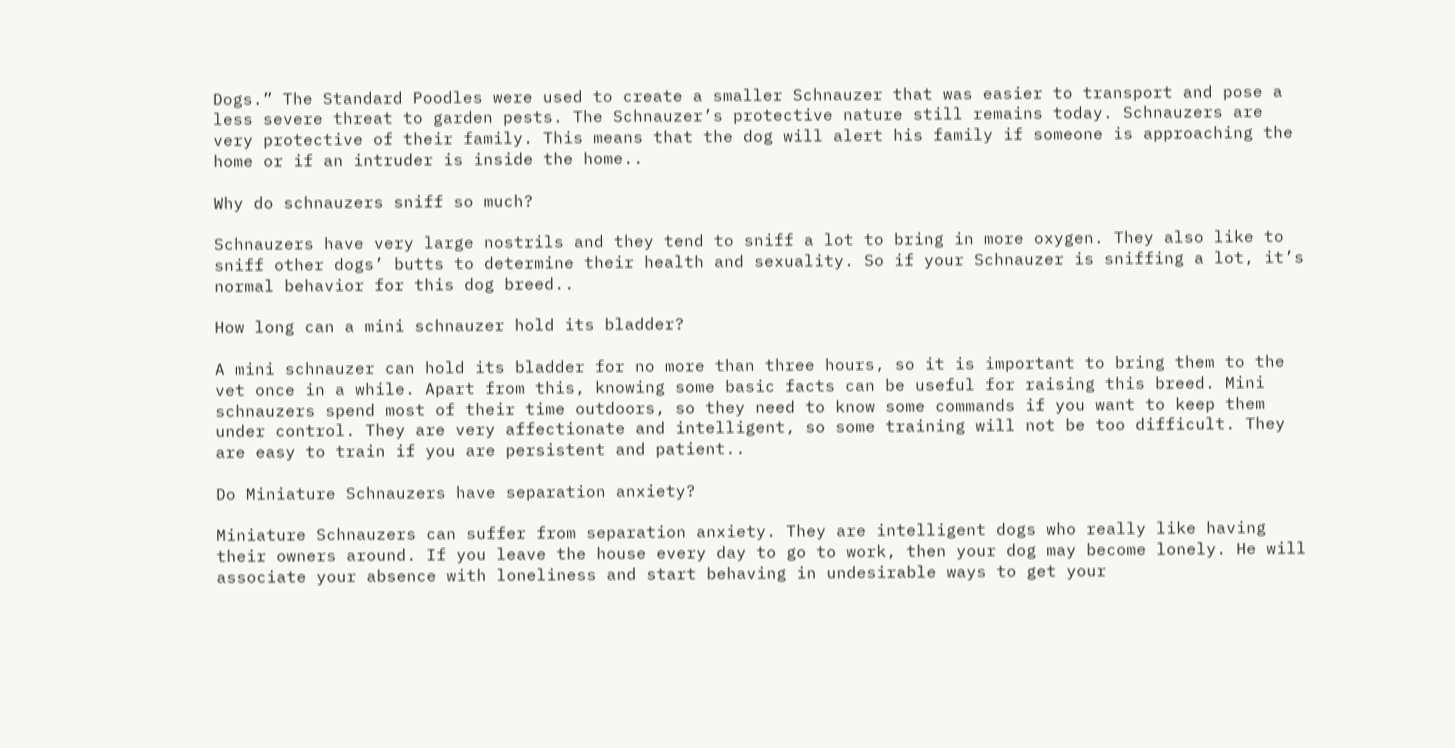Dogs.” The Standard Poodles were used to create a smaller Schnauzer that was easier to transport and pose a less severe threat to garden pests. The Schnauzer’s protective nature still remains today. Schnauzers are very protective of their family. This means that the dog will alert his family if someone is approaching the home or if an intruder is inside the home..

Why do schnauzers sniff so much?

Schnauzers have very large nostrils and they tend to sniff a lot to bring in more oxygen. They also like to sniff other dogs’ butts to determine their health and sexuality. So if your Schnauzer is sniffing a lot, it’s normal behavior for this dog breed..

How long can a mini schnauzer hold its bladder?

A mini schnauzer can hold its bladder for no more than three hours, so it is important to bring them to the vet once in a while. Apart from this, knowing some basic facts can be useful for raising this breed. Mini schnauzers spend most of their time outdoors, so they need to know some commands if you want to keep them under control. They are very affectionate and intelligent, so some training will not be too difficult. They are easy to train if you are persistent and patient..

Do Miniature Schnauzers have separation anxiety?

Miniature Schnauzers can suffer from separation anxiety. They are intelligent dogs who really like having their owners around. If you leave the house every day to go to work, then your dog may become lonely. He will associate your absence with loneliness and start behaving in undesirable ways to get your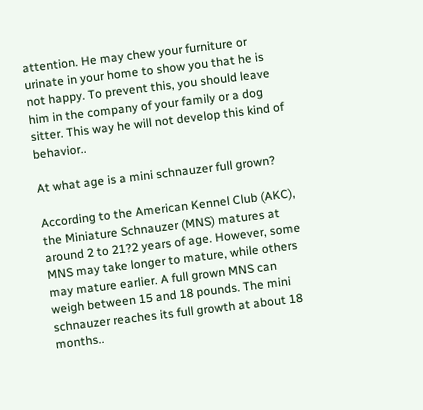attention. He may chew your furniture or urinate in your home to show you that he is not happy. To prevent this, you should leave him in the company of your family or a dog sitter. This way he will not develop this kind of behavior..

At what age is a mini schnauzer full grown?

According to the American Kennel Club (AKC), the Miniature Schnauzer (MNS) matures at around 2 to 21?2 years of age. However, some MNS may take longer to mature, while others may mature earlier. A full grown MNS can weigh between 15 and 18 pounds. The mini schnauzer reaches its full growth at about 18 months..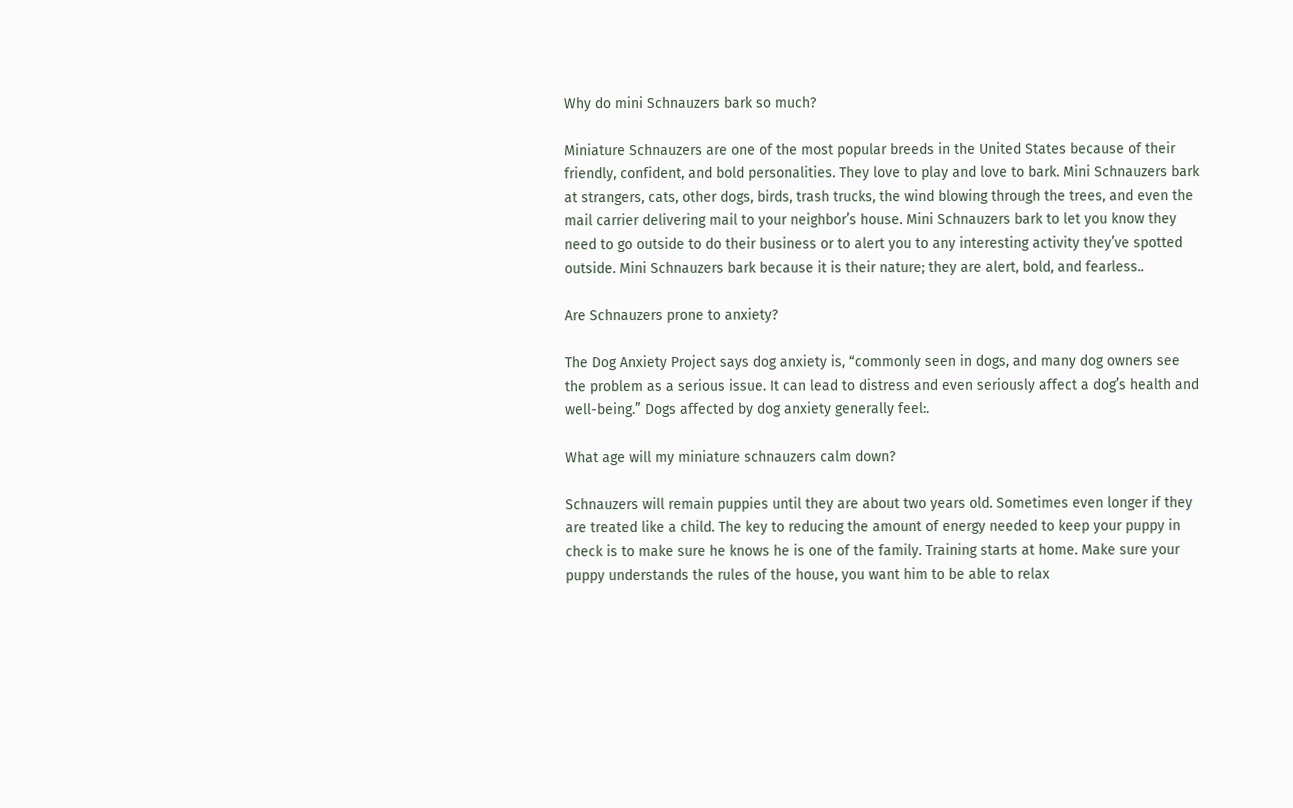Why do mini Schnauzers bark so much?

Miniature Schnauzers are one of the most popular breeds in the United States because of their friendly, confident, and bold personalities. They love to play and love to bark. Mini Schnauzers bark at strangers, cats, other dogs, birds, trash trucks, the wind blowing through the trees, and even the mail carrier delivering mail to your neighbor’s house. Mini Schnauzers bark to let you know they need to go outside to do their business or to alert you to any interesting activity they’ve spotted outside. Mini Schnauzers bark because it is their nature; they are alert, bold, and fearless..

Are Schnauzers prone to anxiety?

The Dog Anxiety Project says dog anxiety is, “commonly seen in dogs, and many dog owners see the problem as a serious issue. It can lead to distress and even seriously affect a dog’s health and well-being.” Dogs affected by dog anxiety generally feel:.

What age will my miniature schnauzers calm down?

Schnauzers will remain puppies until they are about two years old. Sometimes even longer if they are treated like a child. The key to reducing the amount of energy needed to keep your puppy in check is to make sure he knows he is one of the family. Training starts at home. Make sure your puppy understands the rules of the house, you want him to be able to relax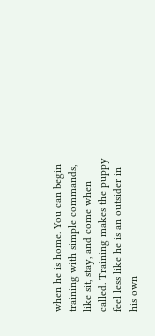when he is home. You can begin training with simple commands, like sit, stay, and come when called. Training makes the puppy feel less like he is an outsider in his own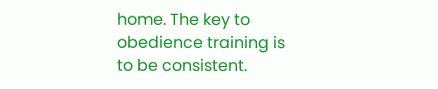home. The key to obedience training is to be consistent.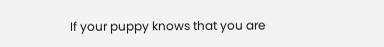If your puppy knows that you are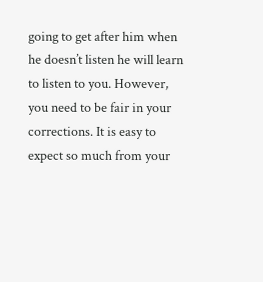going to get after him when he doesn’t listen he will learn to listen to you. However, you need to be fair in your corrections. It is easy to expect so much from your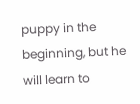puppy in the beginning, but he will learn to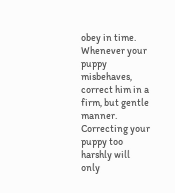obey in time. Whenever your puppy misbehaves, correct him in a firm, but gentle manner. Correcting your puppy too harshly will only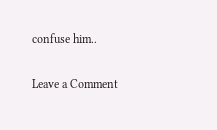confuse him..

Leave a Comment